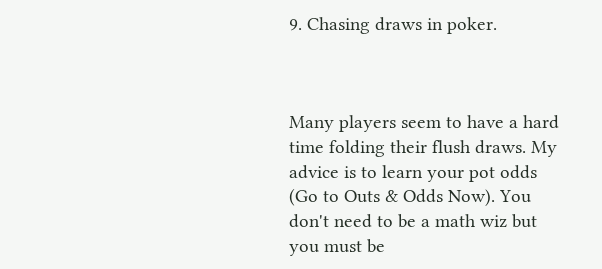9. Chasing draws in poker.



Many players seem to have a hard time folding their flush draws. My advice is to learn your pot odds (Go to Outs & Odds Now). You don't need to be a math wiz but you must be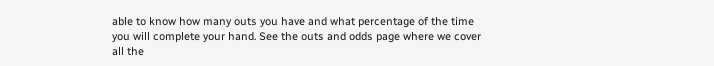able to know how many outs you have and what percentage of the time you will complete your hand. See the outs and odds page where we cover all the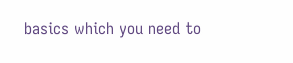basics which you need to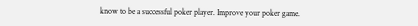know to be a successful poker player. Improve your poker game.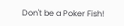Don't be a Poker Fish!